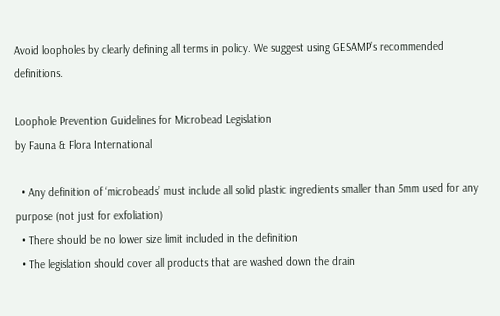Avoid loopholes by clearly defining all terms in policy. We suggest using GESAMP’s recommended definitions.

Loophole Prevention Guidelines for Microbead Legislation
by Fauna & Flora International

  • Any definition of ‘microbeads’ must include all solid plastic ingredients smaller than 5mm used for any purpose (not just for exfoliation)
  • There should be no lower size limit included in the definition
  • The legislation should cover all products that are washed down the drain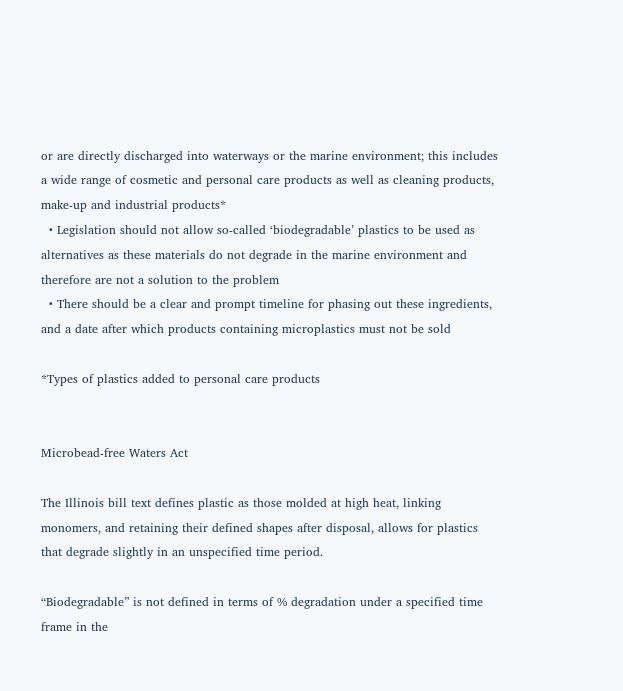or are directly discharged into waterways or the marine environment; this includes a wide range of cosmetic and personal care products as well as cleaning products, make-up and industrial products*
  • Legislation should not allow so-called ‘biodegradable’ plastics to be used as alternatives as these materials do not degrade in the marine environment and therefore are not a solution to the problem
  • There should be a clear and prompt timeline for phasing out these ingredients, and a date after which products containing microplastics must not be sold

*Types of plastics added to personal care products


Microbead-free Waters Act

The Illinois bill text defines plastic as those molded at high heat, linking monomers, and retaining their defined shapes after disposal, allows for plastics that degrade slightly in an unspecified time period.

“Biodegradable” is not defined in terms of % degradation under a specified time frame in the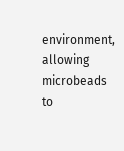environment, allowing microbeads to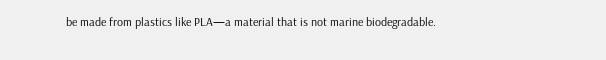be made from plastics like PLA—a material that is not marine biodegradable.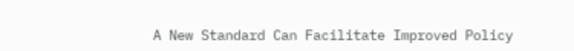A New Standard Can Facilitate Improved Policy